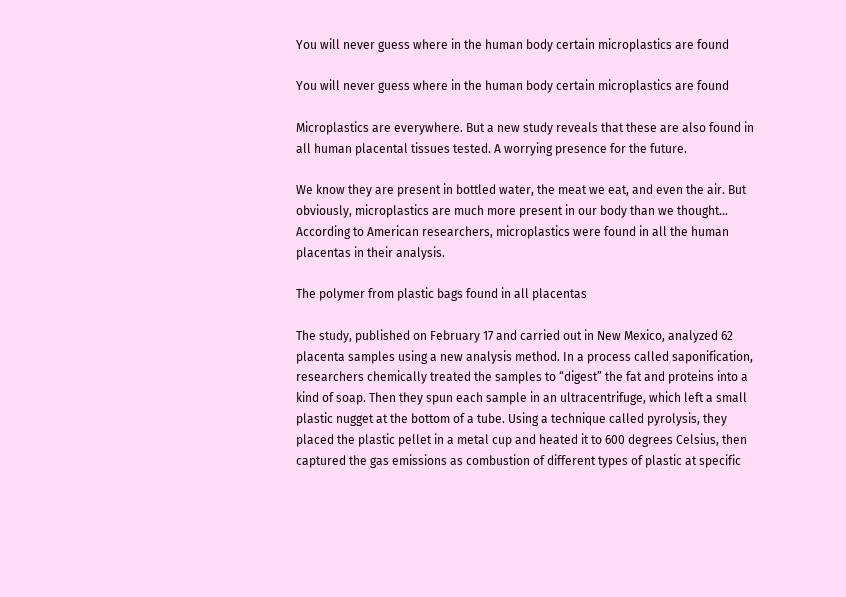You will never guess where in the human body certain microplastics are found

You will never guess where in the human body certain microplastics are found

Microplastics are everywhere. But a new study reveals that these are also found in all human placental tissues tested. A worrying presence for the future.

We know they are present in bottled water, the meat we eat, and even the air. But obviously, microplastics are much more present in our body than we thought… According to American researchers, microplastics were found in all the human placentas in their analysis.

The polymer from plastic bags found in all placentas

The study, published on February 17 and carried out in New Mexico, analyzed 62 placenta samples using a new analysis method. In a process called saponification, researchers chemically treated the samples to “digest” the fat and proteins into a kind of soap. Then they spun each sample in an ultracentrifuge, which left a small plastic nugget at the bottom of a tube. Using a technique called pyrolysis, they placed the plastic pellet in a metal cup and heated it to 600 degrees Celsius, then captured the gas emissions as combustion of different types of plastic at specific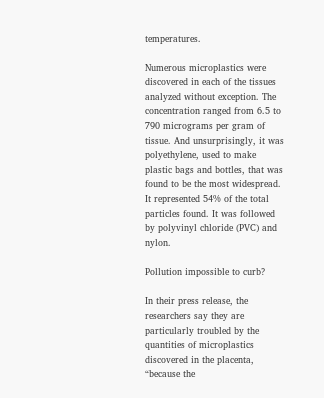temperatures.

Numerous microplastics were discovered in each of the tissues analyzed without exception. The concentration ranged from 6.5 to 790 micrograms per gram of tissue. And unsurprisingly, it was polyethylene, used to make plastic bags and bottles, that was found to be the most widespread. It represented 54% of the total particles found. It was followed by polyvinyl chloride (PVC) and nylon.

Pollution impossible to curb?

In their press release, the researchers say they are particularly troubled by the quantities of microplastics discovered in the placenta, “because the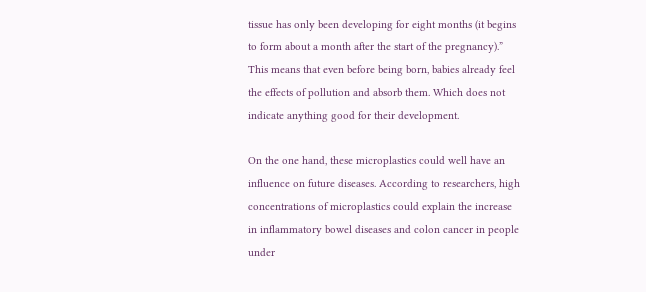tissue has only been developing for eight months (it begins to form about a month after the start of the pregnancy).” This means that even before being born, babies already feel the effects of pollution and absorb them. Which does not indicate anything good for their development.

On the one hand, these microplastics could well have an influence on future diseases. According to researchers, high concentrations of microplastics could explain the increase in inflammatory bowel diseases and colon cancer in people under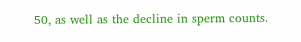50, as well as the decline in sperm counts.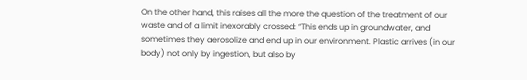On the other hand, this raises all the more the question of the treatment of our waste and of a limit inexorably crossed: “This ends up in groundwater, and sometimes they aerosolize and end up in our environment. Plastic arrives (in our body) not only by ingestion, but also by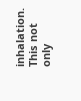inhalation. This not only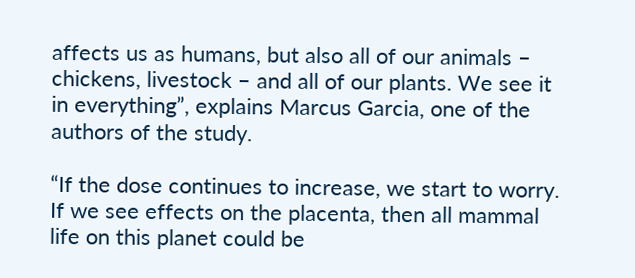affects us as humans, but also all of our animals – chickens, livestock – and all of our plants. We see it in everything”, explains Marcus Garcia, one of the authors of the study.

“If the dose continues to increase, we start to worry. If we see effects on the placenta, then all mammal life on this planet could be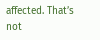affected. That’s not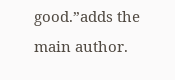good.”adds the main author.